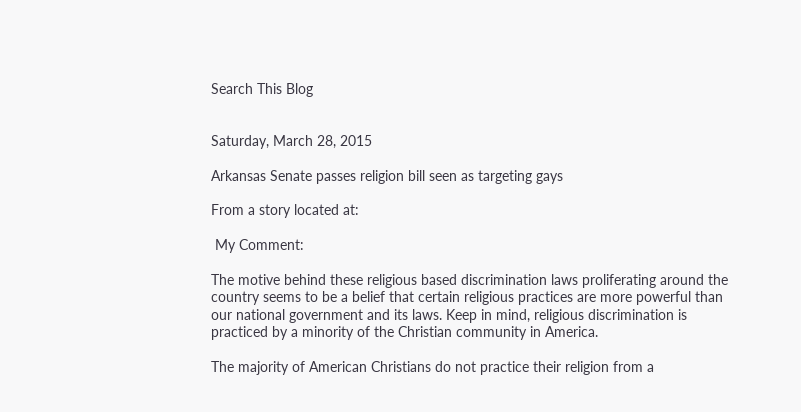Search This Blog


Saturday, March 28, 2015

Arkansas Senate passes religion bill seen as targeting gays

From a story located at:

 My Comment:

The motive behind these religious based discrimination laws proliferating around the country seems to be a belief that certain religious practices are more powerful than our national government and its laws. Keep in mind, religious discrimination is practiced by a minority of the Christian community in America.

The majority of American Christians do not practice their religion from a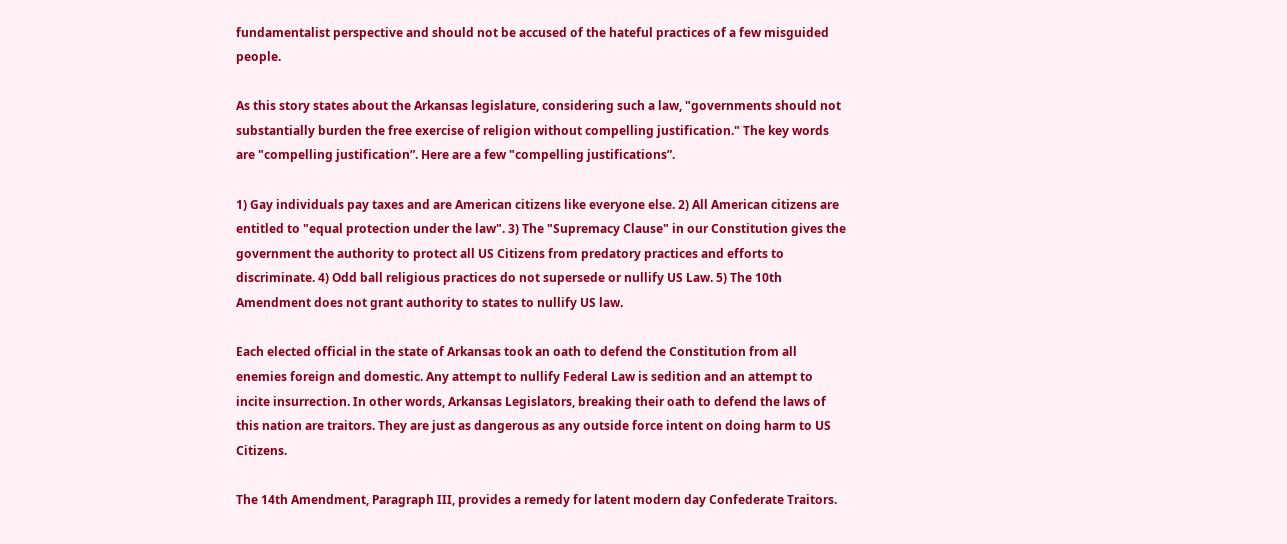fundamentalist perspective and should not be accused of the hateful practices of a few misguided people.

As this story states about the Arkansas legislature, considering such a law, "governments should not substantially burden the free exercise of religion without compelling justification." The key words are "compelling justification”. Here are a few "compelling justifications”.

1) Gay individuals pay taxes and are American citizens like everyone else. 2) All American citizens are entitled to "equal protection under the law". 3) The "Supremacy Clause" in our Constitution gives the government the authority to protect all US Citizens from predatory practices and efforts to discriminate. 4) Odd ball religious practices do not supersede or nullify US Law. 5) The 10th Amendment does not grant authority to states to nullify US law.

Each elected official in the state of Arkansas took an oath to defend the Constitution from all enemies foreign and domestic. Any attempt to nullify Federal Law is sedition and an attempt to incite insurrection. In other words, Arkansas Legislators, breaking their oath to defend the laws of this nation are traitors. They are just as dangerous as any outside force intent on doing harm to US Citizens.

The 14th Amendment, Paragraph III, provides a remedy for latent modern day Confederate Traitors.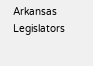Arkansas Legislators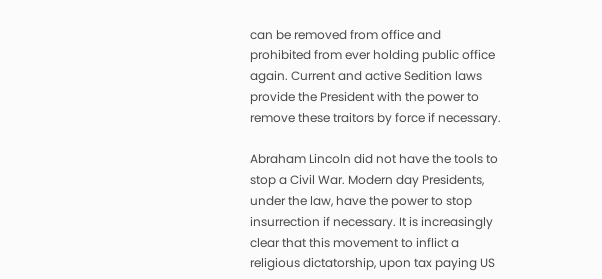can be removed from office and prohibited from ever holding public office again. Current and active Sedition laws provide the President with the power to remove these traitors by force if necessary.

Abraham Lincoln did not have the tools to stop a Civil War. Modern day Presidents, under the law, have the power to stop insurrection if necessary. It is increasingly clear that this movement to inflict a religious dictatorship, upon tax paying US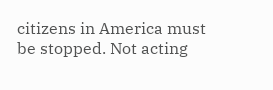citizens in America must be stopped. Not acting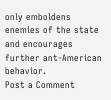only emboldens enemies of the state and encourages further ant-American behavior.
Post a Comment